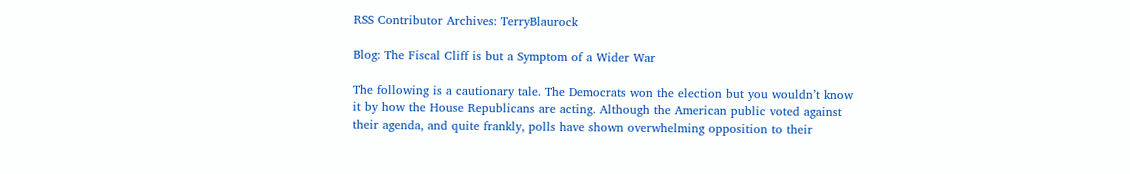RSS Contributor Archives: TerryBlaurock

Blog: The Fiscal Cliff is but a Symptom of a Wider War

The following is a cautionary tale. The Democrats won the election but you wouldn’t know it by how the House Republicans are acting. Although the American public voted against their agenda, and quite frankly, polls have shown overwhelming opposition to their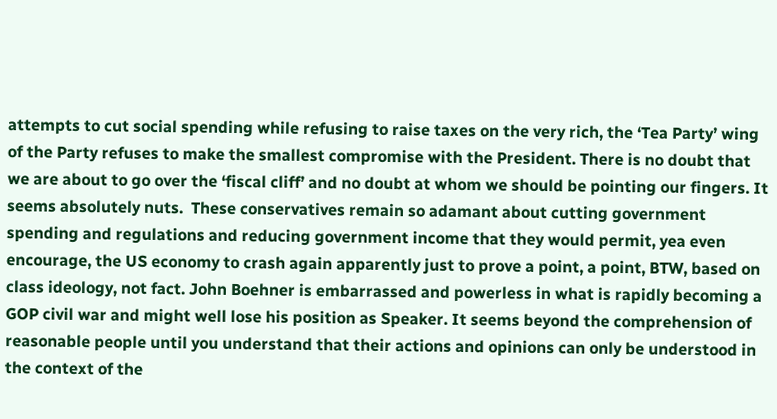attempts to cut social spending while refusing to raise taxes on the very rich, the ‘Tea Party’ wing of the Party refuses to make the smallest compromise with the President. There is no doubt that we are about to go over the ‘fiscal cliff’ and no doubt at whom we should be pointing our fingers. It seems absolutely nuts.  These conservatives remain so adamant about cutting government spending and regulations and reducing government income that they would permit, yea even encourage, the US economy to crash again apparently just to prove a point, a point, BTW, based on class ideology, not fact. John Boehner is embarrassed and powerless in what is rapidly becoming a GOP civil war and might well lose his position as Speaker. It seems beyond the comprehension of reasonable people until you understand that their actions and opinions can only be understood in the context of the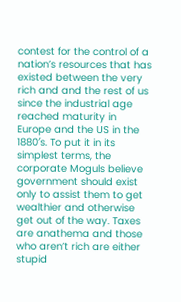contest for the control of a nation’s resources that has existed between the very rich and and the rest of us since the industrial age reached maturity in Europe and the US in the 1880′s. To put it in its simplest terms, the corporate Moguls believe government should exist only to assist them to get wealthier and otherwise get out of the way. Taxes are anathema and those who aren’t rich are either stupid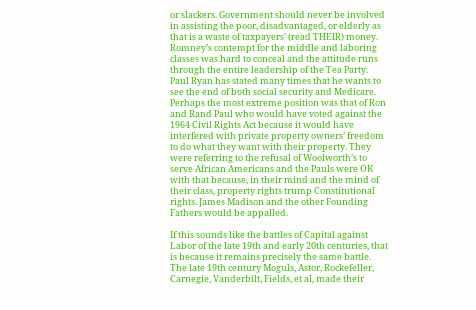or slackers. Government should never be involved in assisting the poor, disadvantaged, or elderly as that is a waste of taxpayers’ (read THEIR) money. Romney’s contempt for the middle and laboring classes was hard to conceal and the attitude runs through the entire leadership of the Tea Party. Paul Ryan has stated many times that he wants to see the end of both social security and Medicare. Perhaps the most extreme position was that of Ron and Rand Paul who would have voted against the 1964 Civil Rights Act because it would have interfered with private property owners’ freedom to do what they want with their property. They were referring to the refusal of Woolworth’s to serve African Americans and the Pauls were OK with that because, in their mind and the mind of their class, property rights trump Constitutional rights. James Madison and the other Founding Fathers would be appalled.

If this sounds like the battles of Capital against Labor of the late 19th and early 20th centuries, that is because it remains precisely the same battle. The late 19th century Moguls, Astor, Rockefeller, Carnegie, Vanderbilt, Fields, et al, made their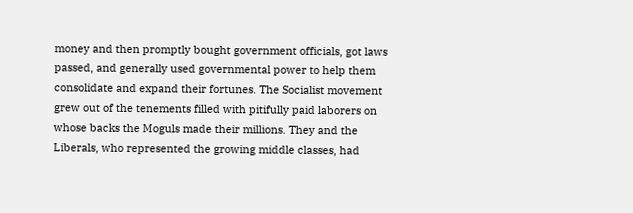money and then promptly bought government officials, got laws passed, and generally used governmental power to help them consolidate and expand their fortunes. The Socialist movement grew out of the tenements filled with pitifully paid laborers on whose backs the Moguls made their millions. They and the Liberals, who represented the growing middle classes, had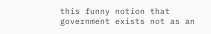this funny notion that government exists not as an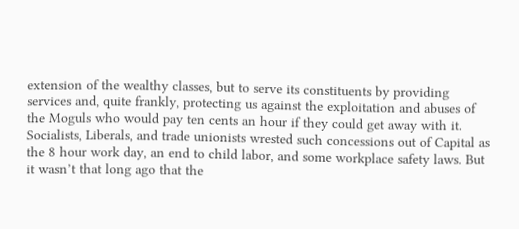extension of the wealthy classes, but to serve its constituents by providing services and, quite frankly, protecting us against the exploitation and abuses of the Moguls who would pay ten cents an hour if they could get away with it. Socialists, Liberals, and trade unionists wrested such concessions out of Capital as the 8 hour work day, an end to child labor, and some workplace safety laws. But it wasn’t that long ago that the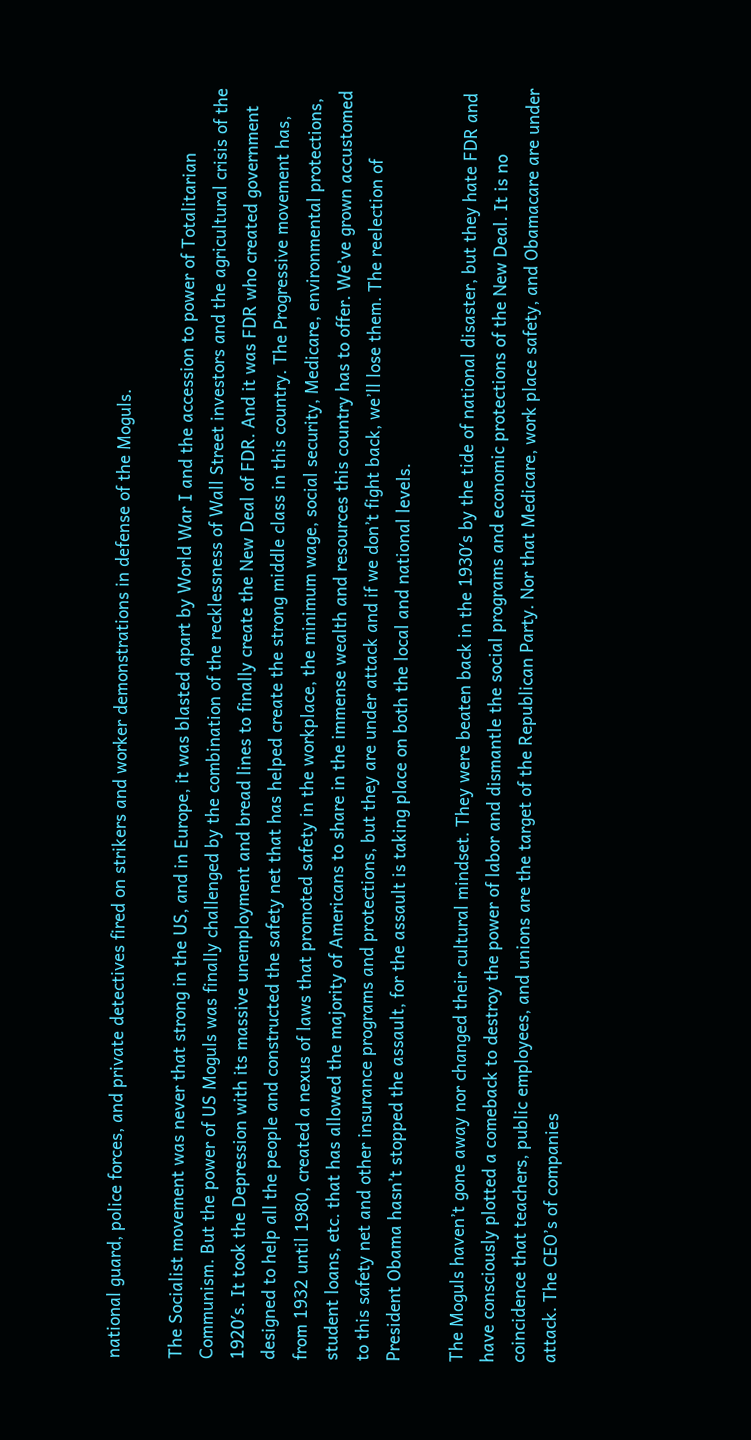national guard, police forces, and private detectives fired on strikers and worker demonstrations in defense of the Moguls.

The Socialist movement was never that strong in the US, and in Europe, it was blasted apart by World War I and the accession to power of Totalitarian Communism. But the power of US Moguls was finally challenged by the combination of the recklessness of Wall Street investors and the agricultural crisis of the 1920′s. It took the Depression with its massive unemployment and bread lines to finally create the New Deal of FDR. And it was FDR who created government designed to help all the people and constructed the safety net that has helped create the strong middle class in this country. The Progressive movement has, from 1932 until 1980, created a nexus of laws that promoted safety in the workplace, the minimum wage, social security, Medicare, environmental protections, student loans, etc. that has allowed the majority of Americans to share in the immense wealth and resources this country has to offer. We’ve grown accustomed to this safety net and other insurance programs and protections, but they are under attack and if we don’t fight back, we’ll lose them. The reelection of President Obama hasn’t stopped the assault, for the assault is taking place on both the local and national levels.

The Moguls haven’t gone away nor changed their cultural mindset. They were beaten back in the 1930′s by the tide of national disaster, but they hate FDR and have consciously plotted a comeback to destroy the power of labor and dismantle the social programs and economic protections of the New Deal. It is no coincidence that teachers, public employees, and unions are the target of the Republican Party. Nor that Medicare, work place safety, and Obamacare are under attack. The CEO’s of companies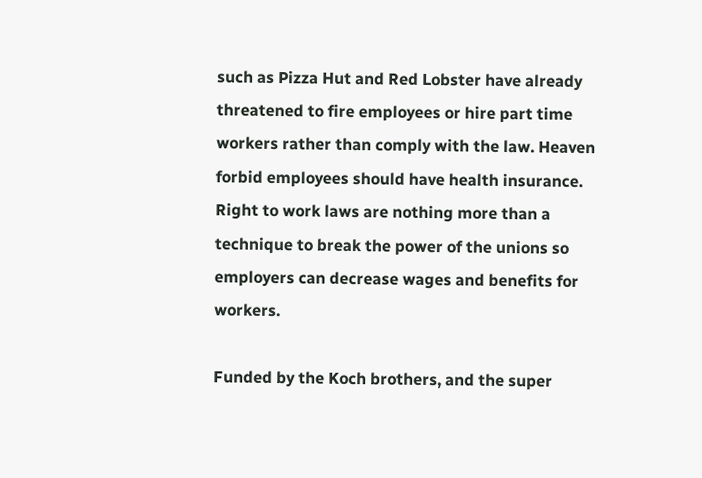such as Pizza Hut and Red Lobster have already threatened to fire employees or hire part time workers rather than comply with the law. Heaven forbid employees should have health insurance. Right to work laws are nothing more than a technique to break the power of the unions so employers can decrease wages and benefits for workers.

Funded by the Koch brothers, and the super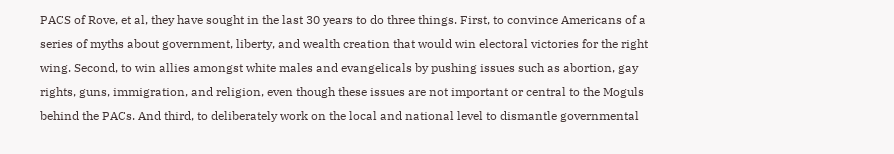PACS of Rove, et al, they have sought in the last 30 years to do three things. First, to convince Americans of a series of myths about government, liberty, and wealth creation that would win electoral victories for the right wing. Second, to win allies amongst white males and evangelicals by pushing issues such as abortion, gay rights, guns, immigration, and religion, even though these issues are not important or central to the Moguls behind the PACs. And third, to deliberately work on the local and national level to dismantle governmental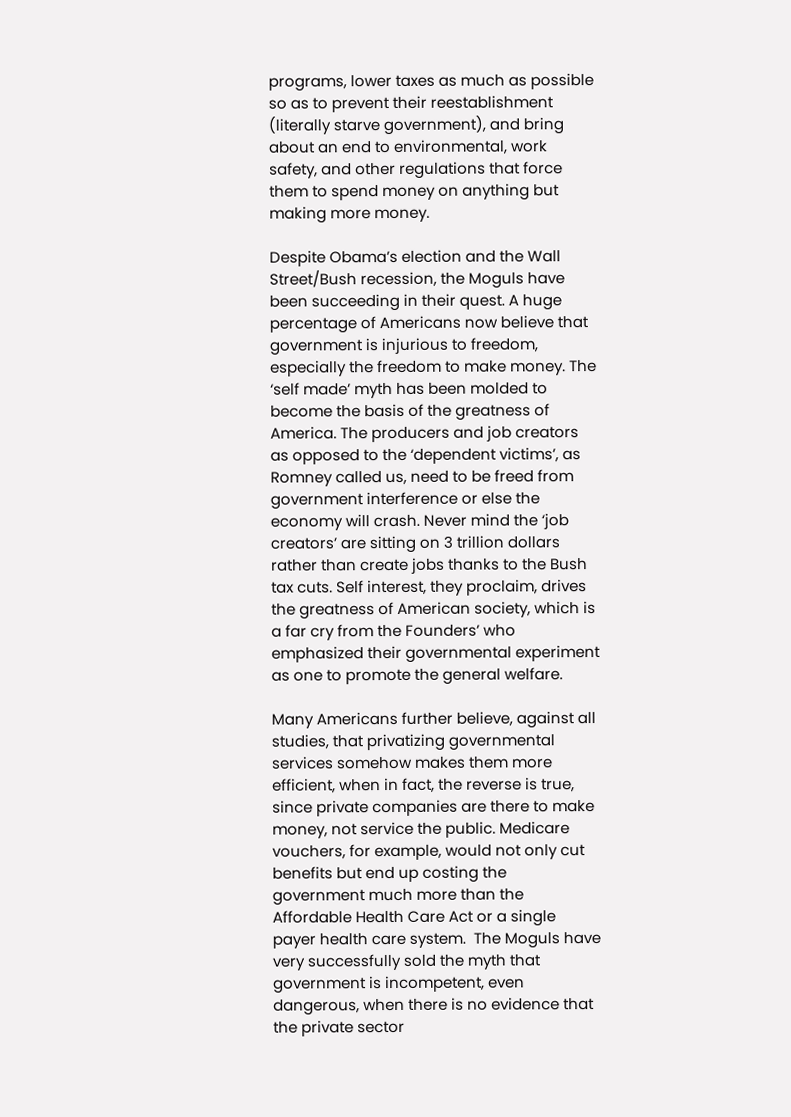programs, lower taxes as much as possible so as to prevent their reestablishment (literally starve government), and bring about an end to environmental, work safety, and other regulations that force them to spend money on anything but making more money.

Despite Obama’s election and the Wall Street/Bush recession, the Moguls have been succeeding in their quest. A huge percentage of Americans now believe that government is injurious to freedom, especially the freedom to make money. The ‘self made’ myth has been molded to become the basis of the greatness of America. The producers and job creators as opposed to the ‘dependent victims’, as Romney called us, need to be freed from government interference or else the economy will crash. Never mind the ‘job creators’ are sitting on 3 trillion dollars rather than create jobs thanks to the Bush tax cuts. Self interest, they proclaim, drives the greatness of American society, which is a far cry from the Founders’ who emphasized their governmental experiment as one to promote the general welfare.

Many Americans further believe, against all studies, that privatizing governmental services somehow makes them more efficient, when in fact, the reverse is true, since private companies are there to make money, not service the public. Medicare vouchers, for example, would not only cut benefits but end up costing the government much more than the Affordable Health Care Act or a single payer health care system.  The Moguls have very successfully sold the myth that government is incompetent, even dangerous, when there is no evidence that the private sector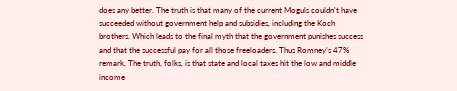does any better. The truth is that many of the current Moguls couldn’t have succeeded without government help and subsidies, including the Koch brothers. Which leads to the final myth that the government punishes success and that the successful pay for all those freeloaders. Thus Romney’s 47% remark. The truth, folks, is that state and local taxes hit the low and middle income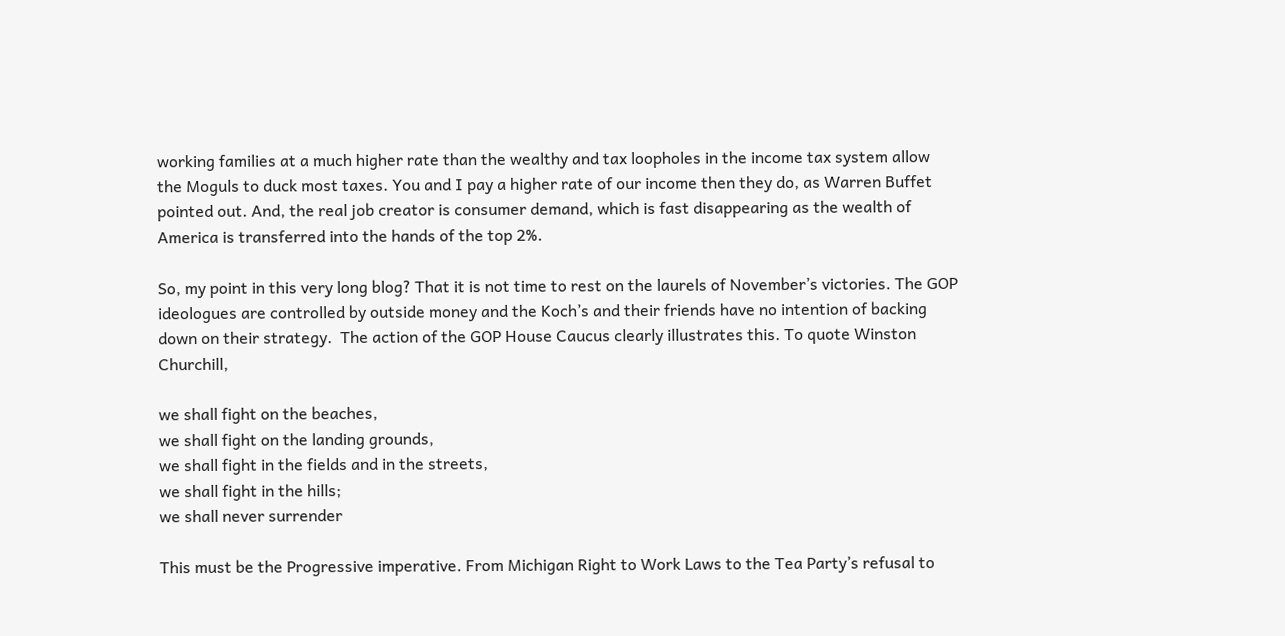working families at a much higher rate than the wealthy and tax loopholes in the income tax system allow the Moguls to duck most taxes. You and I pay a higher rate of our income then they do, as Warren Buffet pointed out. And, the real job creator is consumer demand, which is fast disappearing as the wealth of America is transferred into the hands of the top 2%.

So, my point in this very long blog? That it is not time to rest on the laurels of November’s victories. The GOP ideologues are controlled by outside money and the Koch’s and their friends have no intention of backing down on their strategy.  The action of the GOP House Caucus clearly illustrates this. To quote Winston Churchill,

we shall fight on the beaches,
we shall fight on the landing grounds,
we shall fight in the fields and in the streets,
we shall fight in the hills;
we shall never surrender

This must be the Progressive imperative. From Michigan Right to Work Laws to the Tea Party’s refusal to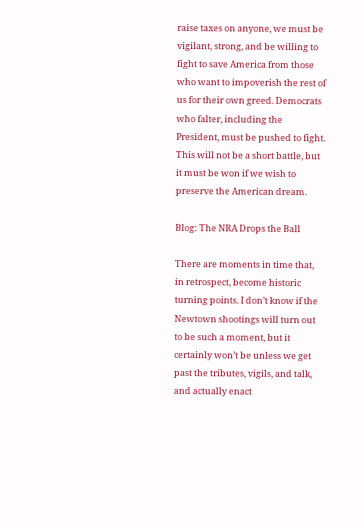raise taxes on anyone, we must be vigilant, strong, and be willing to fight to save America from those who want to impoverish the rest of us for their own greed. Democrats who falter, including the President, must be pushed to fight. This will not be a short battle, but it must be won if we wish to preserve the American dream.

Blog: The NRA Drops the Ball

There are moments in time that, in retrospect, become historic turning points. I don’t know if the Newtown shootings will turn out to be such a moment, but it certainly won’t be unless we get past the tributes, vigils, and talk, and actually enact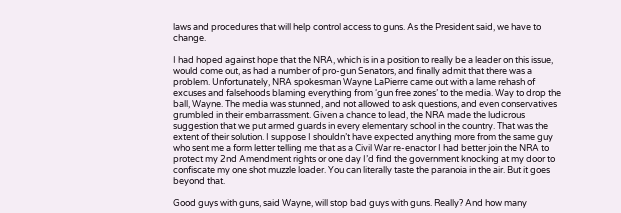laws and procedures that will help control access to guns. As the President said, we have to change.

I had hoped against hope that the NRA, which is in a position to really be a leader on this issue, would come out, as had a number of pro-gun Senators, and finally admit that there was a problem. Unfortunately, NRA spokesman Wayne LaPierre came out with a lame rehash of excuses and falsehoods blaming everything from ‘gun free zones’ to the media. Way to drop the ball, Wayne. The media was stunned, and not allowed to ask questions, and even conservatives grumbled in their embarrassment. Given a chance to lead, the NRA made the ludicrous suggestion that we put armed guards in every elementary school in the country. That was the extent of their solution. I suppose I shouldn’t have expected anything more from the same guy who sent me a form letter telling me that as a Civil War re-enactor I had better join the NRA to protect my 2nd Amendment rights or one day I’d find the government knocking at my door to confiscate my one shot muzzle loader. You can literally taste the paranoia in the air. But it goes beyond that.

Good guys with guns, said Wayne, will stop bad guys with guns. Really? And how many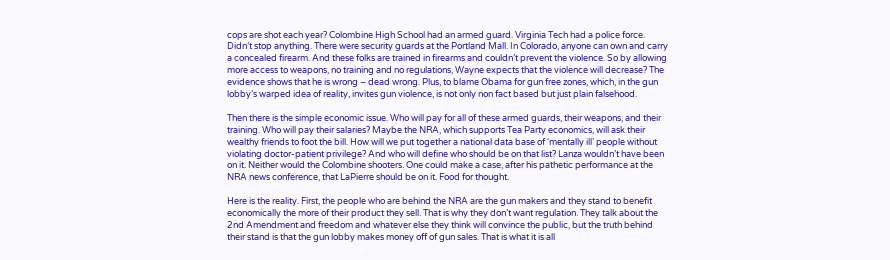cops are shot each year? Colombine High School had an armed guard. Virginia Tech had a police force. Didn’t stop anything. There were security guards at the Portland Mall. In Colorado, anyone can own and carry a concealed firearm. And these folks are trained in firearms and couldn’t prevent the violence. So by allowing more access to weapons, no training and no regulations, Wayne expects that the violence will decrease? The evidence shows that he is wrong – dead wrong. Plus, to blame Obama for gun free zones, which, in the gun lobby’s warped idea of reality, invites gun violence, is not only non fact based but just plain falsehood.

Then there is the simple economic issue. Who will pay for all of these armed guards, their weapons, and their training. Who will pay their salaries? Maybe the NRA, which supports Tea Party economics, will ask their wealthy friends to foot the bill. How will we put together a national data base of ‘mentally ill’ people without violating doctor-patient privilege? And who will define who should be on that list? Lanza wouldn’t have been on it. Neither would the Colombine shooters. One could make a case, after his pathetic performance at the NRA news conference, that LaPierre should be on it. Food for thought.

Here is the reality. First, the people who are behind the NRA are the gun makers and they stand to benefit economically the more of their product they sell. That is why they don’t want regulation. They talk about the 2nd Amendment and freedom and whatever else they think will convince the public, but the truth behind their stand is that the gun lobby makes money off of gun sales. That is what it is all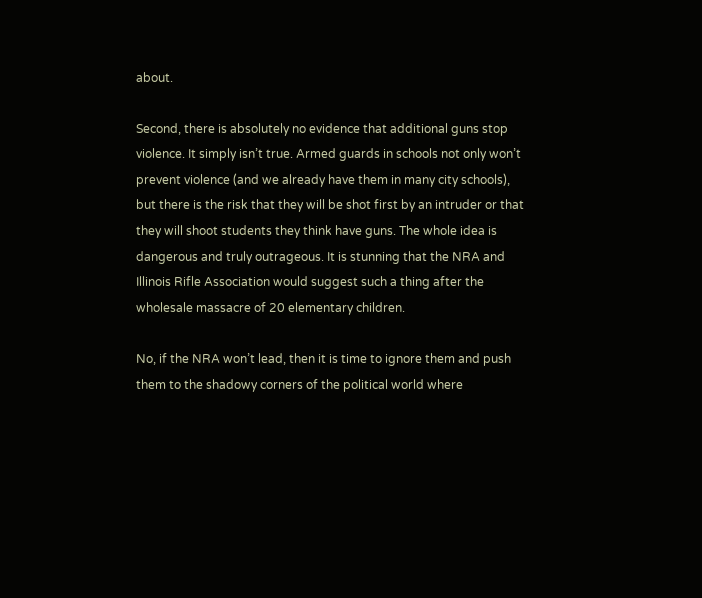about.

Second, there is absolutely no evidence that additional guns stop violence. It simply isn’t true. Armed guards in schools not only won’t prevent violence (and we already have them in many city schools), but there is the risk that they will be shot first by an intruder or that they will shoot students they think have guns. The whole idea is dangerous and truly outrageous. It is stunning that the NRA and Illinois Rifle Association would suggest such a thing after the wholesale massacre of 20 elementary children.

No, if the NRA won’t lead, then it is time to ignore them and push them to the shadowy corners of the political world where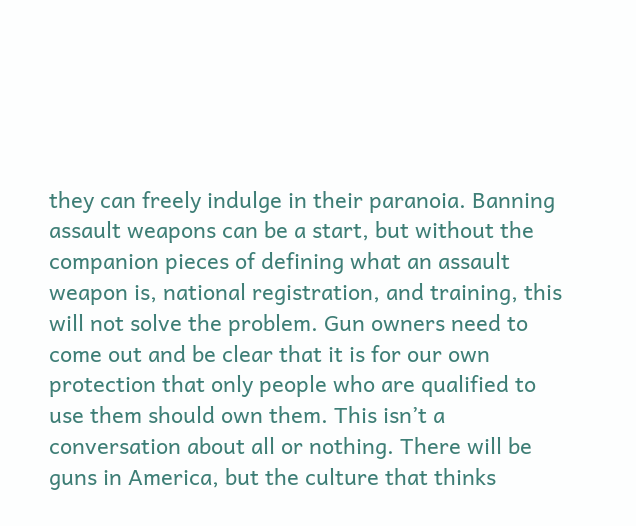they can freely indulge in their paranoia. Banning assault weapons can be a start, but without the companion pieces of defining what an assault weapon is, national registration, and training, this will not solve the problem. Gun owners need to come out and be clear that it is for our own protection that only people who are qualified to use them should own them. This isn’t a conversation about all or nothing. There will be guns in America, but the culture that thinks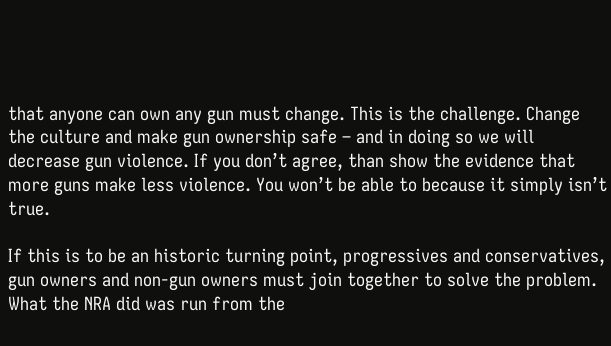that anyone can own any gun must change. This is the challenge. Change the culture and make gun ownership safe – and in doing so we will decrease gun violence. If you don’t agree, than show the evidence that more guns make less violence. You won’t be able to because it simply isn’t true.

If this is to be an historic turning point, progressives and conservatives, gun owners and non-gun owners must join together to solve the problem. What the NRA did was run from the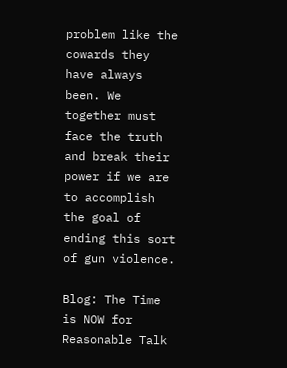problem like the cowards they have always been. We together must face the truth and break their power if we are to accomplish the goal of ending this sort of gun violence.

Blog: The Time is NOW for Reasonable Talk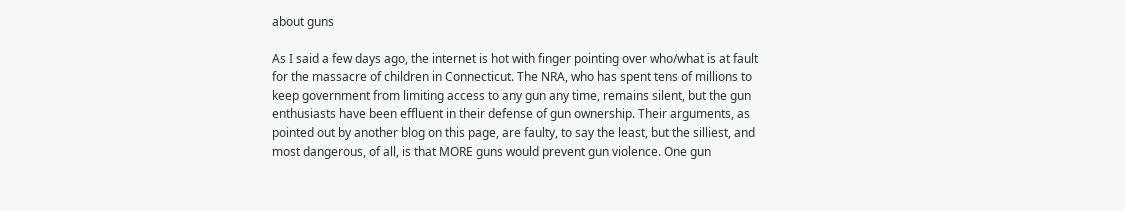about guns

As I said a few days ago, the internet is hot with finger pointing over who/what is at fault for the massacre of children in Connecticut. The NRA, who has spent tens of millions to keep government from limiting access to any gun any time, remains silent, but the gun enthusiasts have been effluent in their defense of gun ownership. Their arguments, as pointed out by another blog on this page, are faulty, to say the least, but the silliest, and most dangerous, of all, is that MORE guns would prevent gun violence. One gun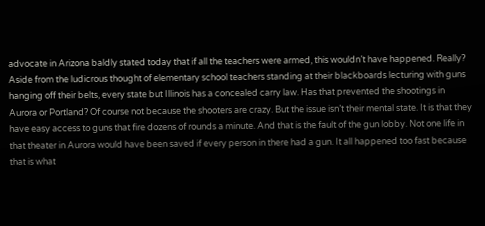advocate in Arizona baldly stated today that if all the teachers were armed, this wouldn’t have happened. Really? Aside from the ludicrous thought of elementary school teachers standing at their blackboards lecturing with guns hanging off their belts, every state but Illinois has a concealed carry law. Has that prevented the shootings in Aurora or Portland? Of course not because the shooters are crazy. But the issue isn’t their mental state. It is that they have easy access to guns that fire dozens of rounds a minute. And that is the fault of the gun lobby. Not one life in that theater in Aurora would have been saved if every person in there had a gun. It all happened too fast because that is what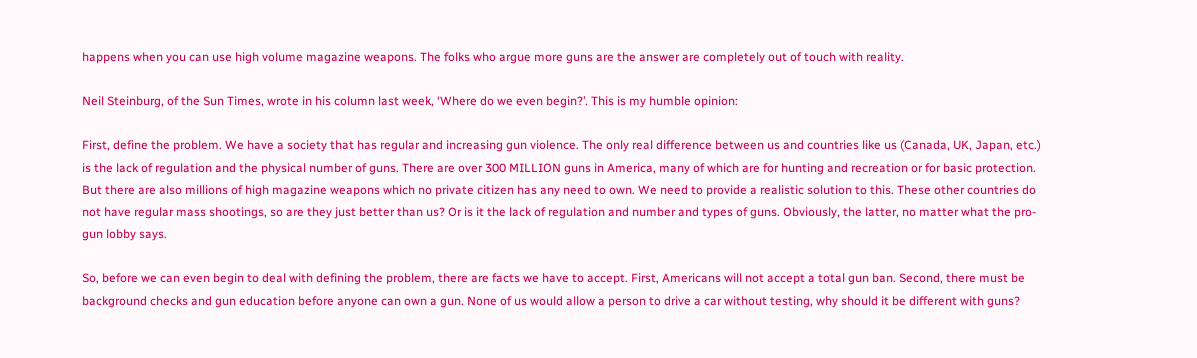happens when you can use high volume magazine weapons. The folks who argue more guns are the answer are completely out of touch with reality.

Neil Steinburg, of the Sun Times, wrote in his column last week, ‘Where do we even begin?’. This is my humble opinion:

First, define the problem. We have a society that has regular and increasing gun violence. The only real difference between us and countries like us (Canada, UK, Japan, etc.) is the lack of regulation and the physical number of guns. There are over 300 MILLION guns in America, many of which are for hunting and recreation or for basic protection. But there are also millions of high magazine weapons which no private citizen has any need to own. We need to provide a realistic solution to this. These other countries do not have regular mass shootings, so are they just better than us? Or is it the lack of regulation and number and types of guns. Obviously, the latter, no matter what the pro-gun lobby says.

So, before we can even begin to deal with defining the problem, there are facts we have to accept. First, Americans will not accept a total gun ban. Second, there must be background checks and gun education before anyone can own a gun. None of us would allow a person to drive a car without testing, why should it be different with guns?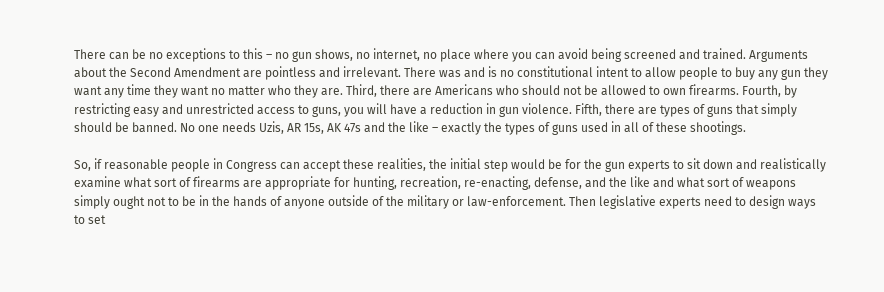There can be no exceptions to this – no gun shows, no internet, no place where you can avoid being screened and trained. Arguments about the Second Amendment are pointless and irrelevant. There was and is no constitutional intent to allow people to buy any gun they want any time they want no matter who they are. Third, there are Americans who should not be allowed to own firearms. Fourth, by restricting easy and unrestricted access to guns, you will have a reduction in gun violence. Fifth, there are types of guns that simply should be banned. No one needs Uzis, AR 15s, AK 47s and the like – exactly the types of guns used in all of these shootings.

So, if reasonable people in Congress can accept these realities, the initial step would be for the gun experts to sit down and realistically examine what sort of firearms are appropriate for hunting, recreation, re-enacting, defense, and the like and what sort of weapons simply ought not to be in the hands of anyone outside of the military or law-enforcement. Then legislative experts need to design ways to set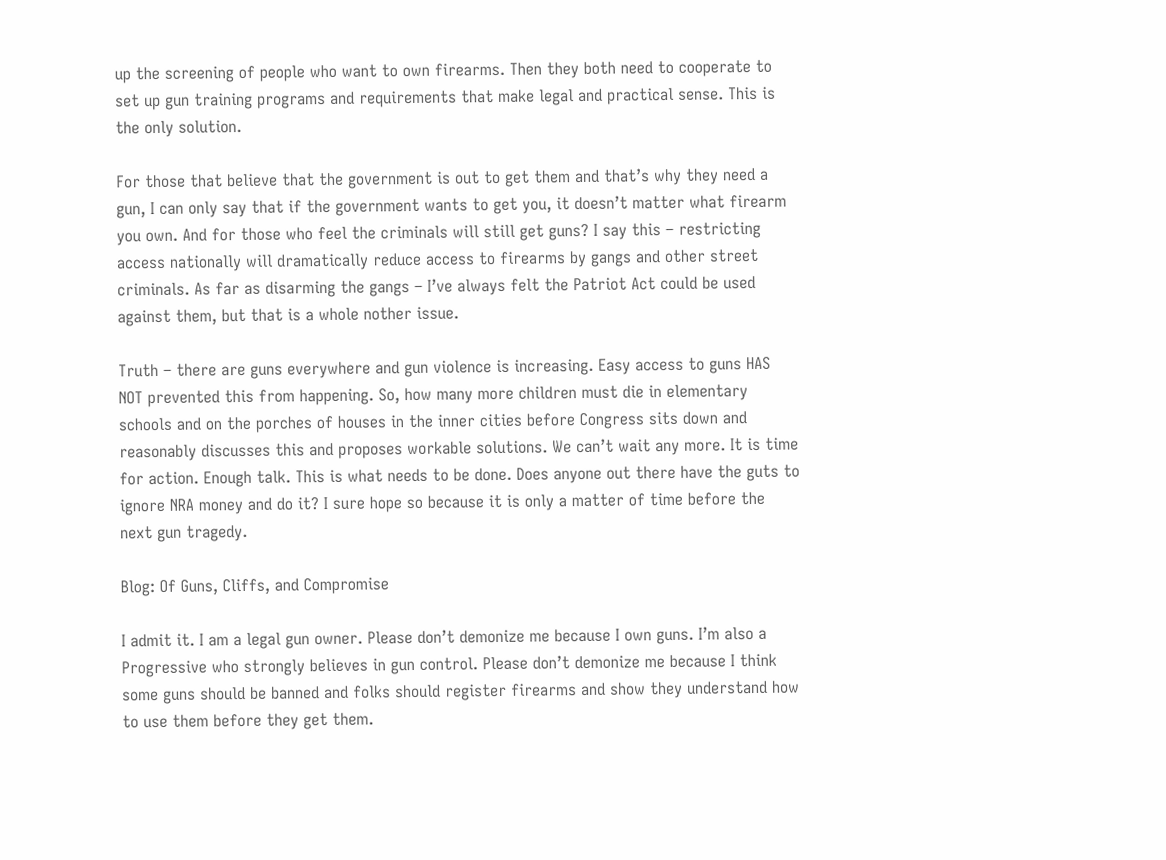up the screening of people who want to own firearms. Then they both need to cooperate to set up gun training programs and requirements that make legal and practical sense. This is the only solution.

For those that believe that the government is out to get them and that’s why they need a gun, I can only say that if the government wants to get you, it doesn’t matter what firearm you own. And for those who feel the criminals will still get guns? I say this – restricting access nationally will dramatically reduce access to firearms by gangs and other street criminals. As far as disarming the gangs – I’ve always felt the Patriot Act could be used against them, but that is a whole nother issue.

Truth – there are guns everywhere and gun violence is increasing. Easy access to guns HAS NOT prevented this from happening. So, how many more children must die in elementary schools and on the porches of houses in the inner cities before Congress sits down and reasonably discusses this and proposes workable solutions. We can’t wait any more. It is time for action. Enough talk. This is what needs to be done. Does anyone out there have the guts to ignore NRA money and do it? I sure hope so because it is only a matter of time before the next gun tragedy.

Blog: Of Guns, Cliffs, and Compromise

I admit it. I am a legal gun owner. Please don’t demonize me because I own guns. I’m also a Progressive who strongly believes in gun control. Please don’t demonize me because I think some guns should be banned and folks should register firearms and show they understand how to use them before they get them.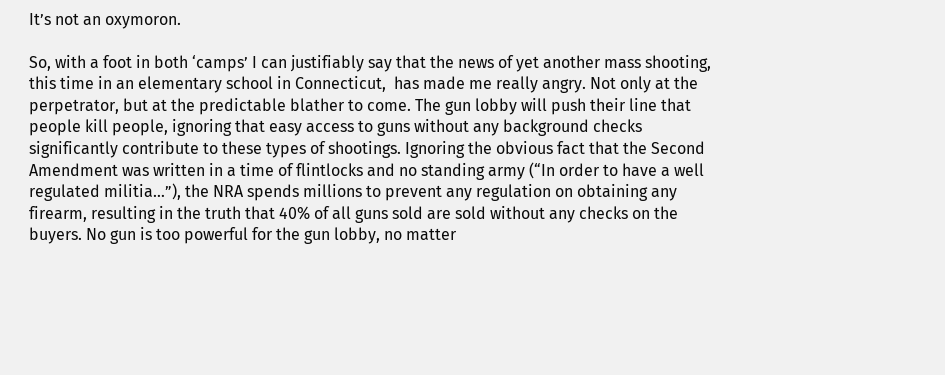It’s not an oxymoron.

So, with a foot in both ‘camps’ I can justifiably say that the news of yet another mass shooting, this time in an elementary school in Connecticut,  has made me really angry. Not only at the perpetrator, but at the predictable blather to come. The gun lobby will push their line that people kill people, ignoring that easy access to guns without any background checks significantly contribute to these types of shootings. Ignoring the obvious fact that the Second Amendment was written in a time of flintlocks and no standing army (“In order to have a well regulated militia…”), the NRA spends millions to prevent any regulation on obtaining any firearm, resulting in the truth that 40% of all guns sold are sold without any checks on the buyers. No gun is too powerful for the gun lobby, no matter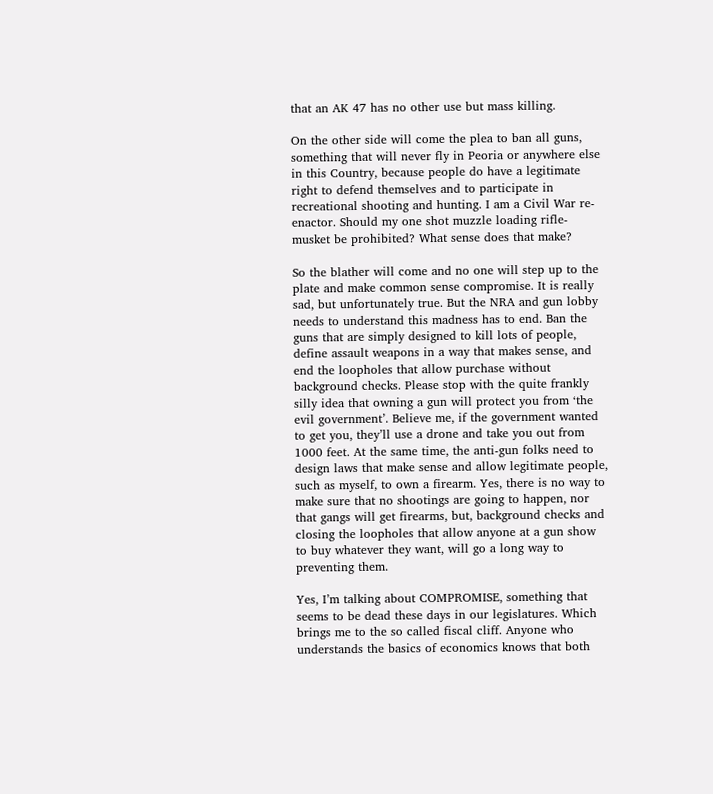that an AK 47 has no other use but mass killing.

On the other side will come the plea to ban all guns, something that will never fly in Peoria or anywhere else in this Country, because people do have a legitimate right to defend themselves and to participate in recreational shooting and hunting. I am a Civil War re-enactor. Should my one shot muzzle loading rifle-musket be prohibited? What sense does that make?

So the blather will come and no one will step up to the plate and make common sense compromise. It is really sad, but unfortunately true. But the NRA and gun lobby needs to understand this madness has to end. Ban the guns that are simply designed to kill lots of people, define assault weapons in a way that makes sense, and end the loopholes that allow purchase without background checks. Please stop with the quite frankly silly idea that owning a gun will protect you from ‘the evil government’. Believe me, if the government wanted to get you, they’ll use a drone and take you out from 1000 feet. At the same time, the anti-gun folks need to design laws that make sense and allow legitimate people, such as myself, to own a firearm. Yes, there is no way to make sure that no shootings are going to happen, nor that gangs will get firearms, but, background checks and closing the loopholes that allow anyone at a gun show to buy whatever they want, will go a long way to preventing them.

Yes, I’m talking about COMPROMISE, something that seems to be dead these days in our legislatures. Which brings me to the so called fiscal cliff. Anyone who understands the basics of economics knows that both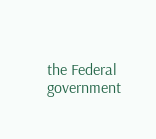the Federal government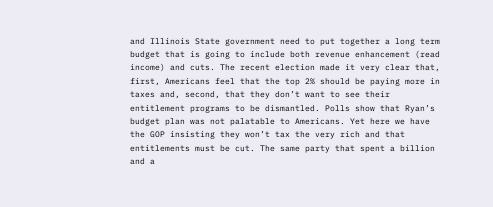and Illinois State government need to put together a long term budget that is going to include both revenue enhancement (read income) and cuts. The recent election made it very clear that, first, Americans feel that the top 2% should be paying more in taxes and, second, that they don’t want to see their entitlement programs to be dismantled. Polls show that Ryan’s budget plan was not palatable to Americans. Yet here we have the GOP insisting they won’t tax the very rich and that entitlements must be cut. The same party that spent a billion and a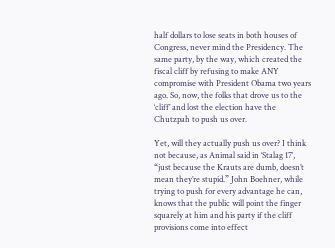half dollars to lose seats in both houses of Congress, never mind the Presidency. The same party, by the way, which created the fiscal cliff by refusing to make ANY compromise with President Obama two years ago. So, now, the folks that drove us to the ‘cliff’ and lost the election have the Chutzpah to push us over.

Yet, will they actually push us over? I think not because, as Animal said in ‘Stalag 17′, “just because the Krauts are dumb, doesn’t mean they’re stupid.” John Boehner, while trying to push for every advantage he can, knows that the public will point the finger squarely at him and his party if the cliff provisions come into effect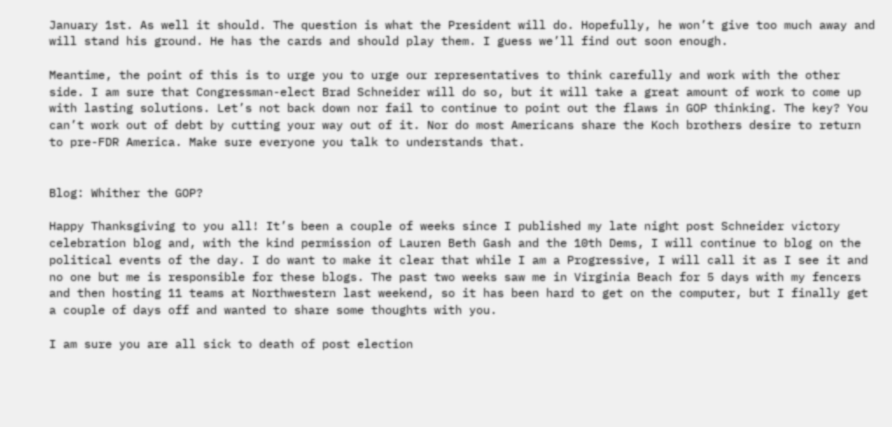January 1st. As well it should. The question is what the President will do. Hopefully, he won’t give too much away and will stand his ground. He has the cards and should play them. I guess we’ll find out soon enough.

Meantime, the point of this is to urge you to urge our representatives to think carefully and work with the other side. I am sure that Congressman-elect Brad Schneider will do so, but it will take a great amount of work to come up with lasting solutions. Let’s not back down nor fail to continue to point out the flaws in GOP thinking. The key? You can’t work out of debt by cutting your way out of it. Nor do most Americans share the Koch brothers desire to return to pre-FDR America. Make sure everyone you talk to understands that.


Blog: Whither the GOP?

Happy Thanksgiving to you all! It’s been a couple of weeks since I published my late night post Schneider victory celebration blog and, with the kind permission of Lauren Beth Gash and the 10th Dems, I will continue to blog on the political events of the day. I do want to make it clear that while I am a Progressive, I will call it as I see it and no one but me is responsible for these blogs. The past two weeks saw me in Virginia Beach for 5 days with my fencers and then hosting 11 teams at Northwestern last weekend, so it has been hard to get on the computer, but I finally get a couple of days off and wanted to share some thoughts with you.

I am sure you are all sick to death of post election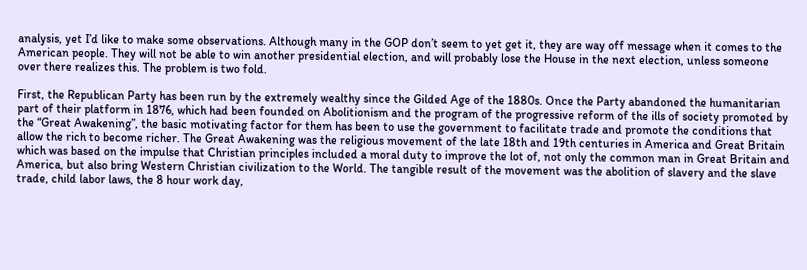analysis, yet I’d like to make some observations. Although many in the GOP don’t seem to yet get it, they are way off message when it comes to the American people. They will not be able to win another presidential election, and will probably lose the House in the next election, unless someone over there realizes this. The problem is two fold.

First, the Republican Party has been run by the extremely wealthy since the Gilded Age of the 1880s. Once the Party abandoned the humanitarian part of their platform in 1876, which had been founded on Abolitionism and the program of the progressive reform of the ills of society promoted by the “Great Awakening”, the basic motivating factor for them has been to use the government to facilitate trade and promote the conditions that allow the rich to become richer. The Great Awakening was the religious movement of the late 18th and 19th centuries in America and Great Britain which was based on the impulse that Christian principles included a moral duty to improve the lot of, not only the common man in Great Britain and America, but also bring Western Christian civilization to the World. The tangible result of the movement was the abolition of slavery and the slave trade, child labor laws, the 8 hour work day,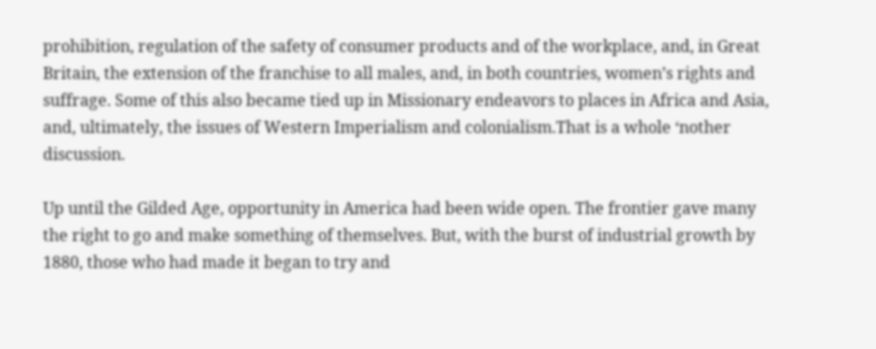prohibition, regulation of the safety of consumer products and of the workplace, and, in Great Britain, the extension of the franchise to all males, and, in both countries, women’s rights and suffrage. Some of this also became tied up in Missionary endeavors to places in Africa and Asia, and, ultimately, the issues of Western Imperialism and colonialism.That is a whole ‘nother discussion.

Up until the Gilded Age, opportunity in America had been wide open. The frontier gave many the right to go and make something of themselves. But, with the burst of industrial growth by 1880, those who had made it began to try and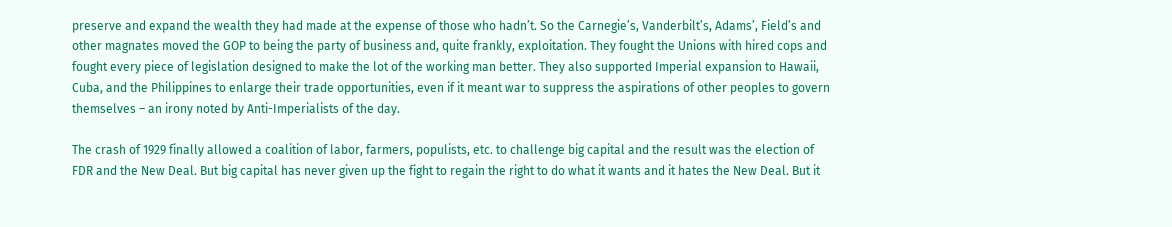preserve and expand the wealth they had made at the expense of those who hadn’t. So the Carnegie’s, Vanderbilt’s, Adams’, Field’s and other magnates moved the GOP to being the party of business and, quite frankly, exploitation. They fought the Unions with hired cops and fought every piece of legislation designed to make the lot of the working man better. They also supported Imperial expansion to Hawaii, Cuba, and the Philippines to enlarge their trade opportunities, even if it meant war to suppress the aspirations of other peoples to govern themselves – an irony noted by Anti-Imperialists of the day.

The crash of 1929 finally allowed a coalition of labor, farmers, populists, etc. to challenge big capital and the result was the election of FDR and the New Deal. But big capital has never given up the fight to regain the right to do what it wants and it hates the New Deal. But it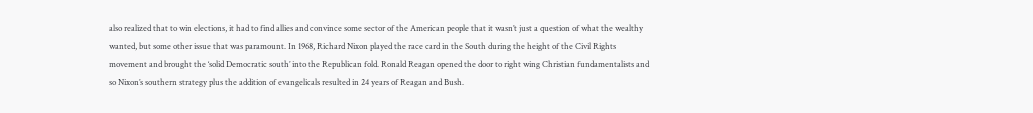also realized that to win elections, it had to find allies and convince some sector of the American people that it wasn’t just a question of what the wealthy wanted, but some other issue that was paramount. In 1968, Richard Nixon played the race card in the South during the height of the Civil Rights movement and brought the ‘solid Democratic south’ into the Republican fold. Ronald Reagan opened the door to right wing Christian fundamentalists and so Nixon’s southern strategy plus the addition of evangelicals resulted in 24 years of Reagan and Bush.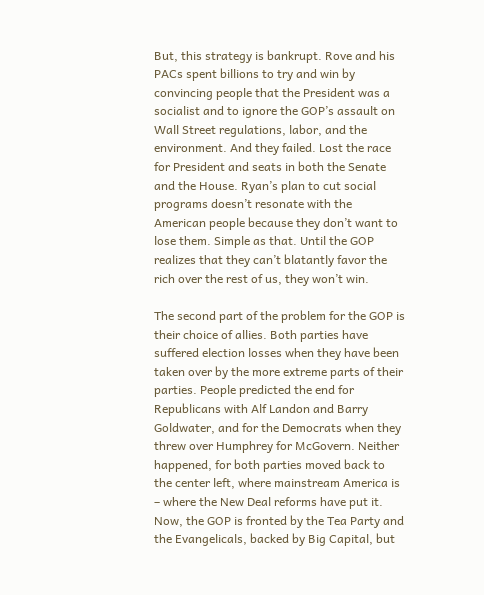But, this strategy is bankrupt. Rove and his PACs spent billions to try and win by convincing people that the President was a socialist and to ignore the GOP’s assault on Wall Street regulations, labor, and the environment. And they failed. Lost the race for President and seats in both the Senate and the House. Ryan’s plan to cut social programs doesn’t resonate with the American people because they don’t want to lose them. Simple as that. Until the GOP realizes that they can’t blatantly favor the rich over the rest of us, they won’t win.

The second part of the problem for the GOP is their choice of allies. Both parties have suffered election losses when they have been taken over by the more extreme parts of their parties. People predicted the end for Republicans with Alf Landon and Barry Goldwater, and for the Democrats when they threw over Humphrey for McGovern. Neither happened, for both parties moved back to the center left, where mainstream America is – where the New Deal reforms have put it. Now, the GOP is fronted by the Tea Party and the Evangelicals, backed by Big Capital, but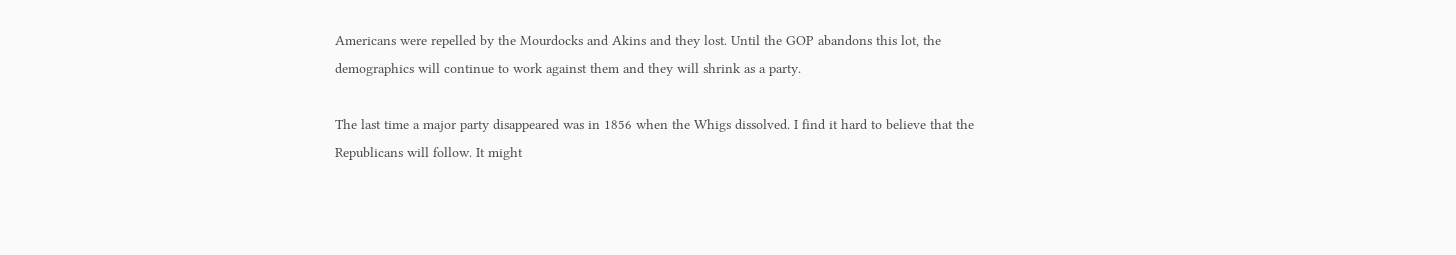Americans were repelled by the Mourdocks and Akins and they lost. Until the GOP abandons this lot, the demographics will continue to work against them and they will shrink as a party.

The last time a major party disappeared was in 1856 when the Whigs dissolved. I find it hard to believe that the Republicans will follow. It might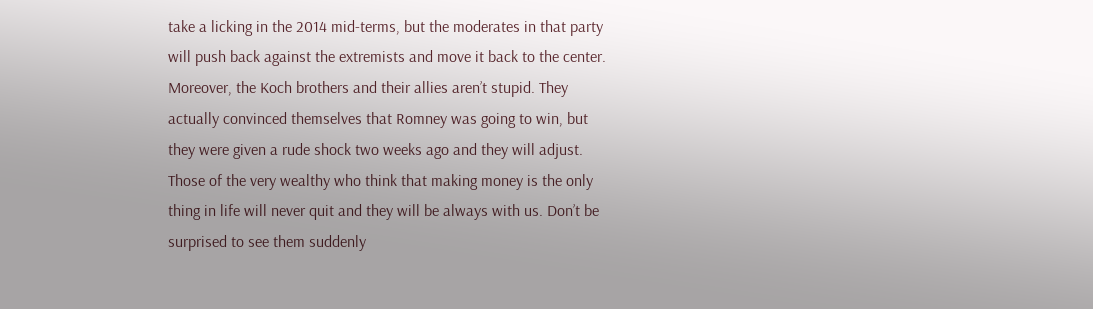take a licking in the 2014 mid-terms, but the moderates in that party will push back against the extremists and move it back to the center. Moreover, the Koch brothers and their allies aren’t stupid. They actually convinced themselves that Romney was going to win, but they were given a rude shock two weeks ago and they will adjust. Those of the very wealthy who think that making money is the only thing in life will never quit and they will be always with us. Don’t be surprised to see them suddenly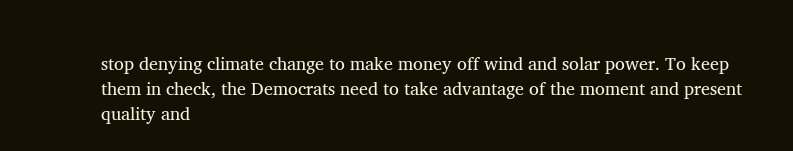stop denying climate change to make money off wind and solar power. To keep them in check, the Democrats need to take advantage of the moment and present quality and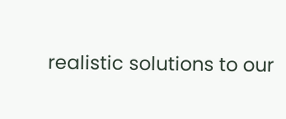realistic solutions to our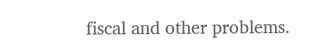fiscal and other problems.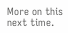More on this next time.